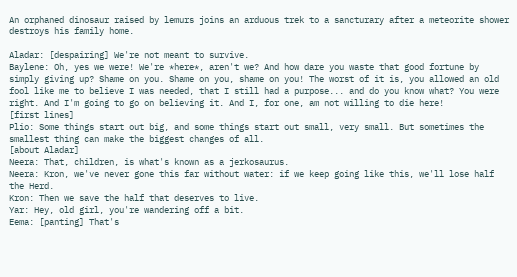An orphaned dinosaur raised by lemurs joins an arduous trek to a sancturary after a meteorite shower destroys his family home.

Aladar: [despairing] We're not meant to survive.
Baylene: Oh, yes we were! We're *here*, aren't we? And how dare you waste that good fortune by simply giving up? Shame on you. Shame on you, shame on you! The worst of it is, you allowed an old fool like me to believe I was needed, that I still had a purpose... and do you know what? You were right. And I'm going to go on believing it. And I, for one, am not willing to die here!
[first lines]
Plio: Some things start out big, and some things start out small, very small. But sometimes the smallest thing can make the biggest changes of all.
[about Aladar]
Neera: That, children, is what's known as a jerkosaurus.
Neera: Kron, we've never gone this far without water: if we keep going like this, we'll lose half the Herd.
Kron: Then we save the half that deserves to live.
Yar: Hey, old girl, you're wandering off a bit.
Eema: [panting] That's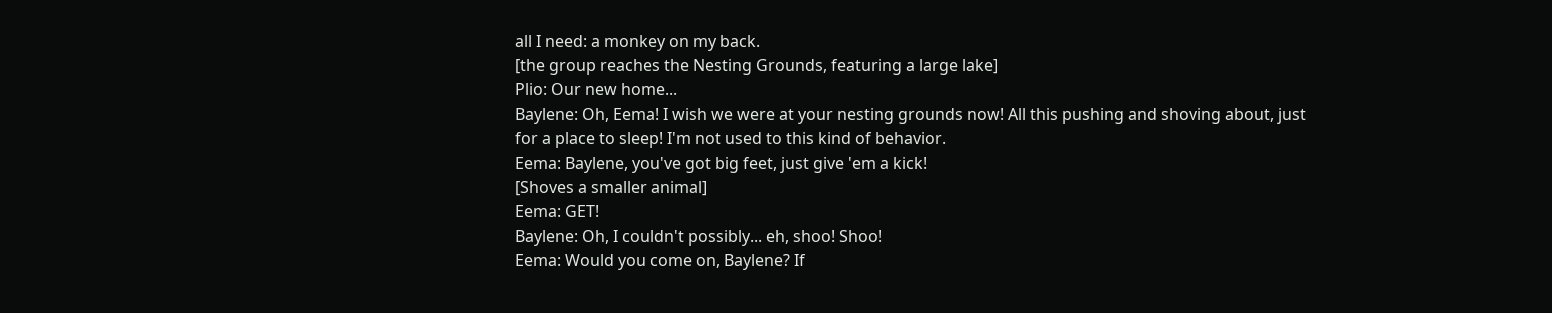all I need: a monkey on my back.
[the group reaches the Nesting Grounds, featuring a large lake]
Plio: Our new home...
Baylene: Oh, Eema! I wish we were at your nesting grounds now! All this pushing and shoving about, just for a place to sleep! I'm not used to this kind of behavior.
Eema: Baylene, you've got big feet, just give 'em a kick!
[Shoves a smaller animal]
Eema: GET!
Baylene: Oh, I couldn't possibly... eh, shoo! Shoo!
Eema: Would you come on, Baylene? If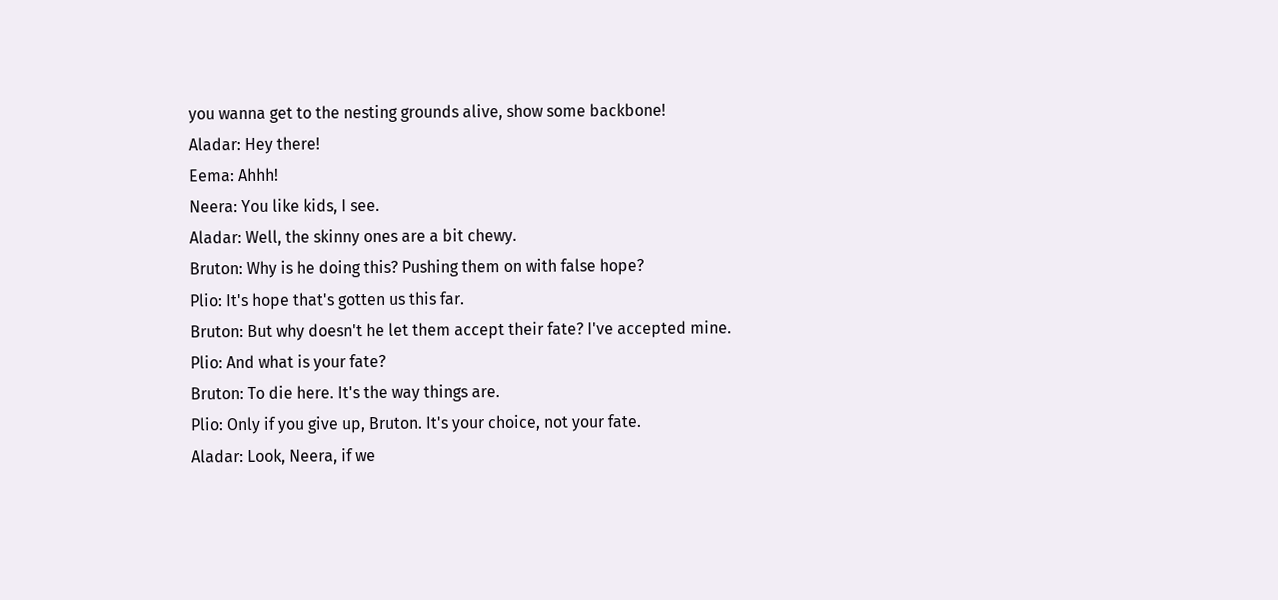you wanna get to the nesting grounds alive, show some backbone!
Aladar: Hey there!
Eema: Ahhh!
Neera: You like kids, I see.
Aladar: Well, the skinny ones are a bit chewy.
Bruton: Why is he doing this? Pushing them on with false hope?
Plio: It's hope that's gotten us this far.
Bruton: But why doesn't he let them accept their fate? I've accepted mine.
Plio: And what is your fate?
Bruton: To die here. It's the way things are.
Plio: Only if you give up, Bruton. It's your choice, not your fate.
Aladar: Look, Neera, if we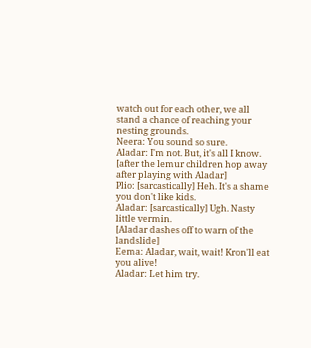watch out for each other, we all stand a chance of reaching your nesting grounds.
Neera: You sound so sure.
Aladar: I'm not. But, it's all I know.
[after the lemur children hop away after playing with Aladar]
Plio: [sarcastically] Heh. It's a shame you don't like kids.
Aladar: [sarcastically] Ugh. Nasty little vermin.
[Aladar dashes off to warn of the landslide]
Eema: Aladar, wait, wait! Kron'll eat you alive!
Aladar: Let him try.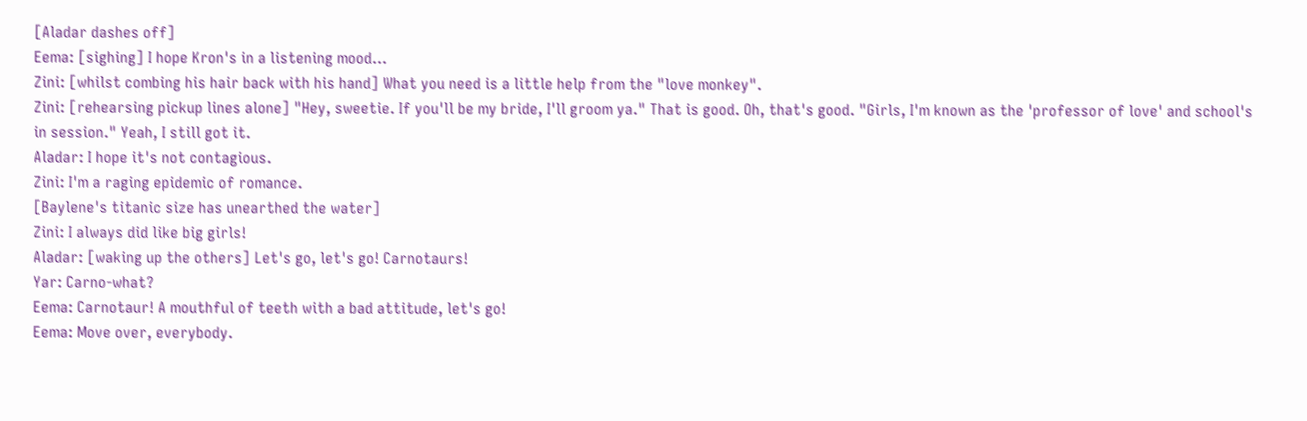[Aladar dashes off]
Eema: [sighing] I hope Kron's in a listening mood...
Zini: [whilst combing his hair back with his hand] What you need is a little help from the "love monkey".
Zini: [rehearsing pickup lines alone] "Hey, sweetie. If you'll be my bride, I'll groom ya." That is good. Oh, that's good. "Girls, I'm known as the 'professor of love' and school's in session." Yeah, I still got it.
Aladar: I hope it's not contagious.
Zini: I'm a raging epidemic of romance.
[Baylene's titanic size has unearthed the water]
Zini: I always did like big girls!
Aladar: [waking up the others] Let's go, let's go! Carnotaurs!
Yar: Carno-what?
Eema: Carnotaur! A mouthful of teeth with a bad attitude, let's go!
Eema: Move over, everybody.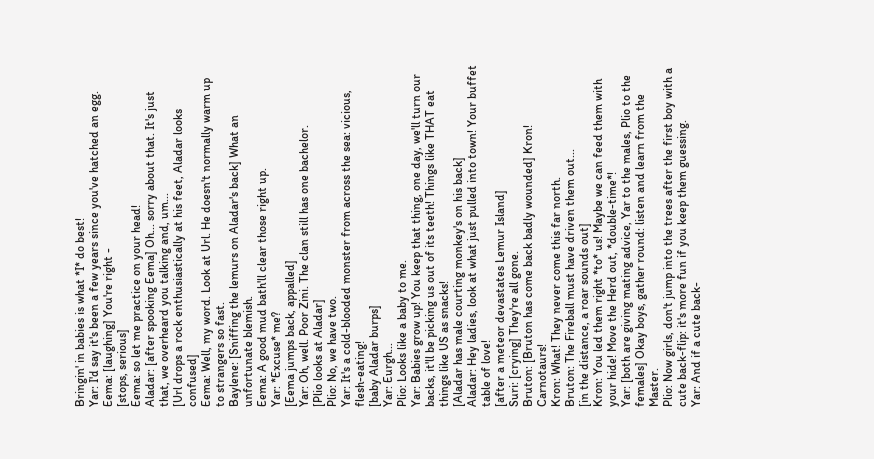Bringin' in babies is what *I* do best!
Yar: I'd say it's been a few years since you've hatched an egg.
Eema: [laughing] You're right -
[stops, serious]
Eema: so let me practice on your head!
Aladar: [after spooking Eema] Oh... sorry about that. It's just that, we overheard you talking and, um...
[Url drops a rock enthusiastically at his feet, Aladar looks confused]
Eema: Well, my word. Look at Url. He doesn't normally warm up to strangers so fast.
Baylene: [Sniffing the lemurs on Aladar's back] What an unfortunate blemish.
Eema: A good mud bath'll clear those right up.
Yar: *Excuse* me?
[Eema jumps back, appalled]
Yar: Oh, well. Poor Zini. The clan still has one bachelor.
[Plio looks at Aladar]
Plio: No, we have two.
Yar: It's a cold-blooded monster from across the sea: vicious, flesh-eating!
[baby Aladar burps]
Yar: Eurgh...
Plio: Looks like a baby to me.
Yar: Babies grow up! You keep that thing, one day, we'll turn our backs, it'll be picking us out of its teeth! Things like THAT eat things like US as snacks!
[Aladar has male courting monkey's on his back]
Aladar: Hey ladies, look at what just pulled into town! Your buffet table of love!
[after a meteor devastates Lemur Island]
Suri: [crying] They're all gone.
Bruton: [Bruton has come back badly wounded] Kron! Carnotaurs!
Kron: What! They never come this far north.
Bruton: The Fireball must have driven them out...
[in the distance, a roar sounds out]
Kron: You led them right *to* us! Maybe we can feed them with your hide! Move the Herd out, *double-time*!
Yar: [both are giving mating advice, Yar to the males, Plio to the females] Okay boys, gather round: listen and learn from the Master.
Plio: Now girls, don't jump into the trees after the first boy with a cute back-flip: it's more fun if you keep them guessing.
Yar: And if a cute back-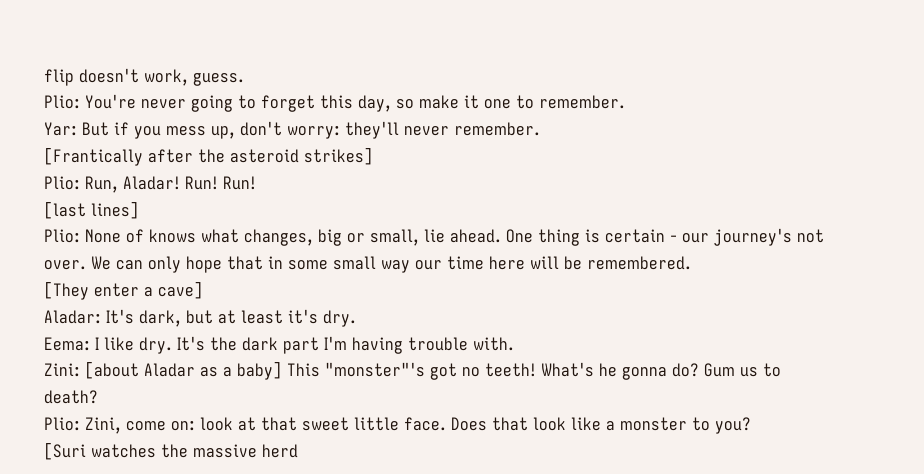flip doesn't work, guess.
Plio: You're never going to forget this day, so make it one to remember.
Yar: But if you mess up, don't worry: they'll never remember.
[Frantically after the asteroid strikes]
Plio: Run, Aladar! Run! Run!
[last lines]
Plio: None of knows what changes, big or small, lie ahead. One thing is certain - our journey's not over. We can only hope that in some small way our time here will be remembered.
[They enter a cave]
Aladar: It's dark, but at least it's dry.
Eema: I like dry. It's the dark part I'm having trouble with.
Zini: [about Aladar as a baby] This "monster"'s got no teeth! What's he gonna do? Gum us to death?
Plio: Zini, come on: look at that sweet little face. Does that look like a monster to you?
[Suri watches the massive herd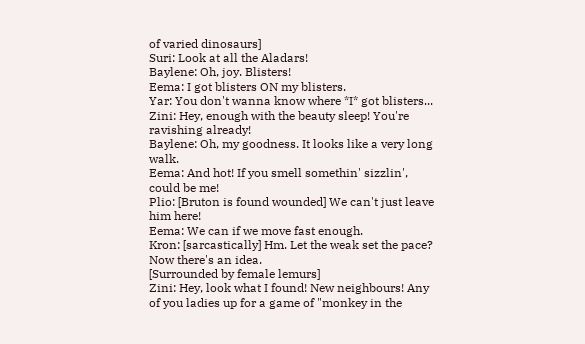of varied dinosaurs]
Suri: Look at all the Aladars!
Baylene: Oh, joy. Blisters!
Eema: I got blisters ON my blisters.
Yar: You don't wanna know where *I* got blisters...
Zini: Hey, enough with the beauty sleep! You're ravishing already!
Baylene: Oh, my goodness. It looks like a very long walk.
Eema: And hot! If you smell somethin' sizzlin', could be me!
Plio: [Bruton is found wounded] We can't just leave him here!
Eema: We can if we move fast enough.
Kron: [sarcastically] Hm. Let the weak set the pace? Now there's an idea.
[Surrounded by female lemurs]
Zini: Hey, look what I found! New neighbours! Any of you ladies up for a game of "monkey in the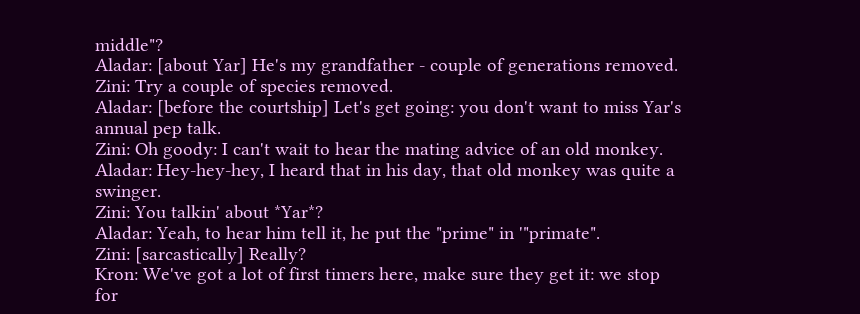middle"?
Aladar: [about Yar] He's my grandfather - couple of generations removed.
Zini: Try a couple of species removed.
Aladar: [before the courtship] Let's get going: you don't want to miss Yar's annual pep talk.
Zini: Oh goody: I can't wait to hear the mating advice of an old monkey.
Aladar: Hey-hey-hey, I heard that in his day, that old monkey was quite a swinger.
Zini: You talkin' about *Yar*?
Aladar: Yeah, to hear him tell it, he put the "prime" in '"primate".
Zini: [sarcastically] Really?
Kron: We've got a lot of first timers here, make sure they get it: we stop for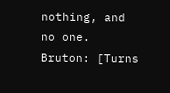nothing, and no one.
Bruton: [Turns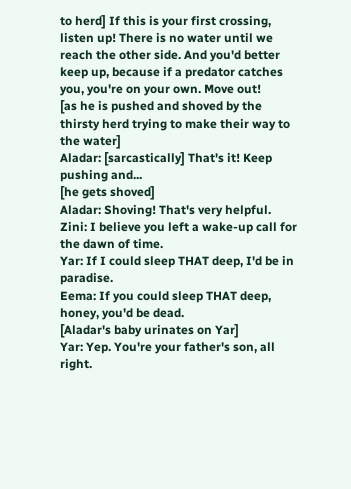to herd] If this is your first crossing, listen up! There is no water until we reach the other side. And you'd better keep up, because if a predator catches you, you're on your own. Move out!
[as he is pushed and shoved by the thirsty herd trying to make their way to the water]
Aladar: [sarcastically] That's it! Keep pushing and...
[he gets shoved]
Aladar: Shoving! That's very helpful.
Zini: I believe you left a wake-up call for the dawn of time.
Yar: If I could sleep THAT deep, I'd be in paradise.
Eema: If you could sleep THAT deep, honey, you'd be dead.
[Aladar's baby urinates on Yar]
Yar: Yep. You're your father's son, all right.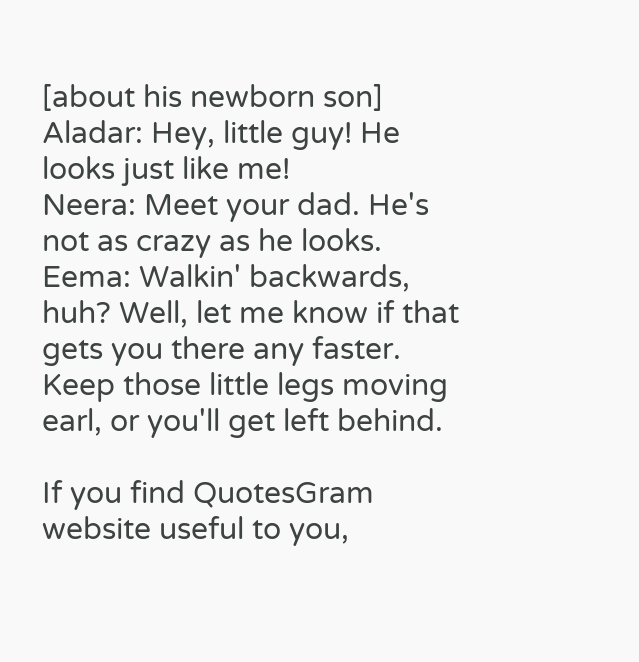[about his newborn son]
Aladar: Hey, little guy! He looks just like me!
Neera: Meet your dad. He's not as crazy as he looks.
Eema: Walkin' backwards, huh? Well, let me know if that gets you there any faster. Keep those little legs moving earl, or you'll get left behind.

If you find QuotesGram website useful to you,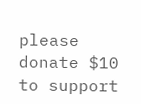please donate $10 to support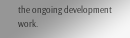the ongoing development work.